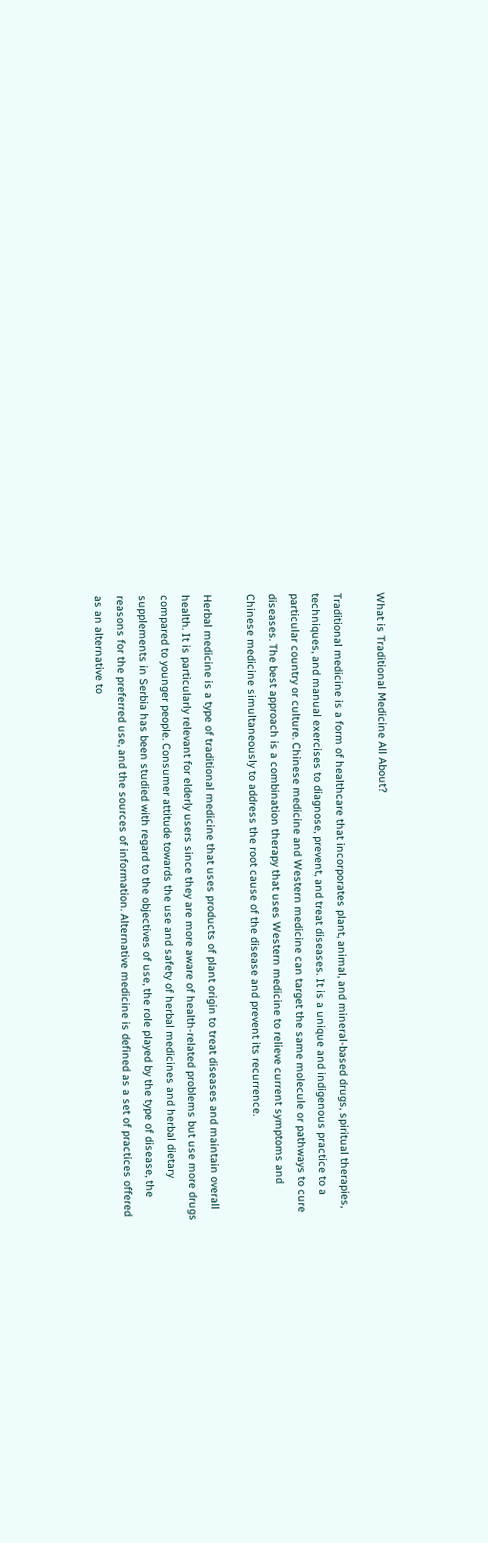What is Traditional Medicine All About?

Traditional medicine is a form of healthcare that incorporates plant, animal, and mineral-based drugs, spiritual therapies, techniques, and manual exercises to diagnose, prevent, and treat diseases. It is a unique and indigenous practice to a particular country or culture. Chinese medicine and Western medicine can target the same molecule or pathways to cure diseases. The best approach is a combination therapy that uses Western medicine to relieve current symptoms and Chinese medicine simultaneously to address the root cause of the disease and prevent its recurrence.

Herbal medicine is a type of traditional medicine that uses products of plant origin to treat diseases and maintain overall health. It is particularly relevant for elderly users since they are more aware of health-related problems but use more drugs compared to younger people. Consumer attitude towards the use and safety of herbal medicines and herbal dietary supplements in Serbia has been studied with regard to the objectives of use, the role played by the type of disease, the reasons for the preferred use, and the sources of information. Alternative medicine is defined as a set of practices offered as an alternative to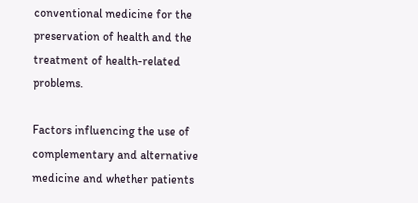conventional medicine for the preservation of health and the treatment of health-related problems.

Factors influencing the use of complementary and alternative medicine and whether patients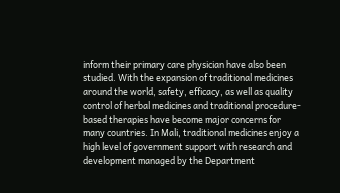inform their primary care physician have also been studied. With the expansion of traditional medicines around the world, safety, efficacy, as well as quality control of herbal medicines and traditional procedure-based therapies have become major concerns for many countries. In Mali, traditional medicines enjoy a high level of government support with research and development managed by the Department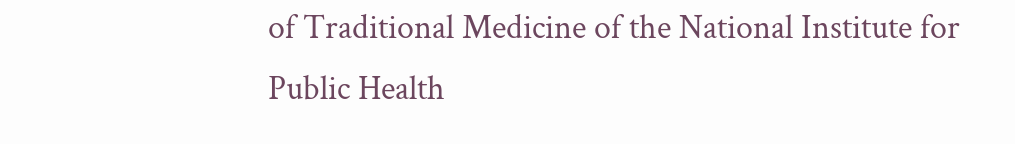of Traditional Medicine of the National Institute for Public Health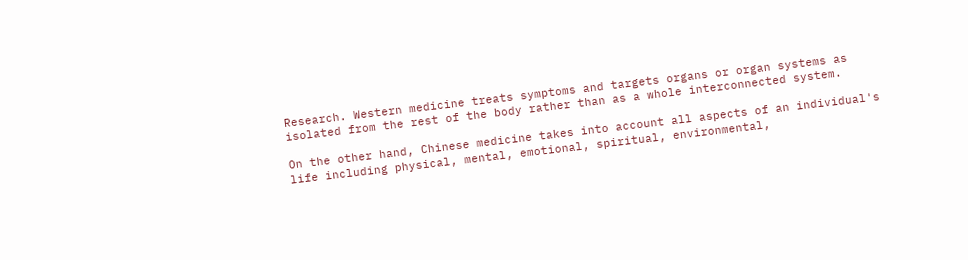Research. Western medicine treats symptoms and targets organs or organ systems as isolated from the rest of the body rather than as a whole interconnected system.

On the other hand, Chinese medicine takes into account all aspects of an individual's life including physical, mental, emotional, spiritual, environmental,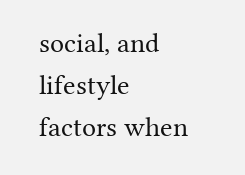social, and lifestyle factors when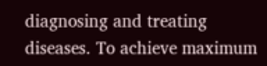diagnosing and treating diseases. To achieve maximum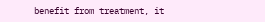benefit from treatment, it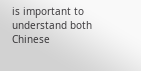is important to understand both Chinese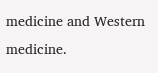medicine and Western medicine.